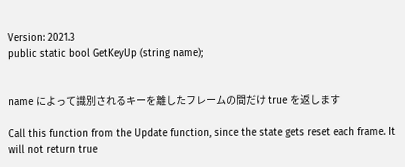Version: 2021.3
public static bool GetKeyUp (string name);


name によって識別されるキーを離したフレームの間だけ true を返します

Call this function from the Update function, since the state gets reset each frame. It will not return true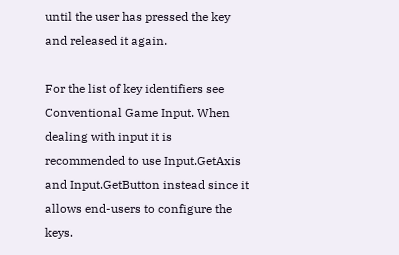until the user has pressed the key and released it again.

For the list of key identifiers see Conventional Game Input. When dealing with input it is recommended to use Input.GetAxis and Input.GetButton instead since it allows end-users to configure the keys.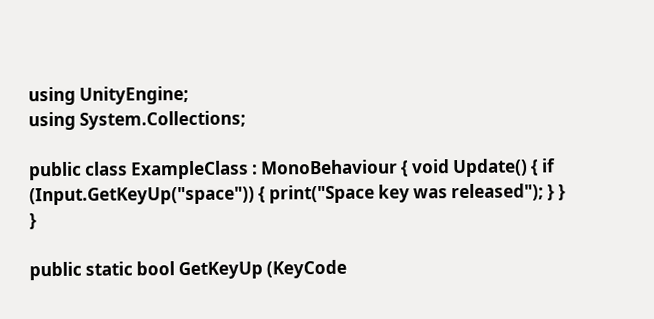using UnityEngine;
using System.Collections;

public class ExampleClass : MonoBehaviour { void Update() { if (Input.GetKeyUp("space")) { print("Space key was released"); } } }

public static bool GetKeyUp (KeyCode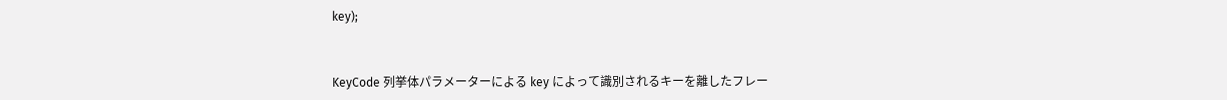key);


KeyCode 列挙体パラメーターによる key によって識別されるキーを離したフレー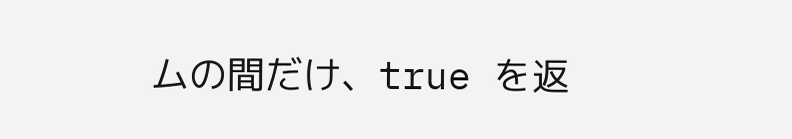ムの間だけ、true を返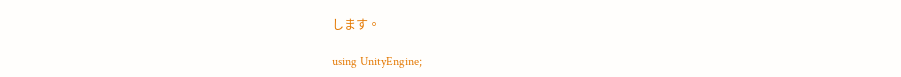します。

using UnityEngine;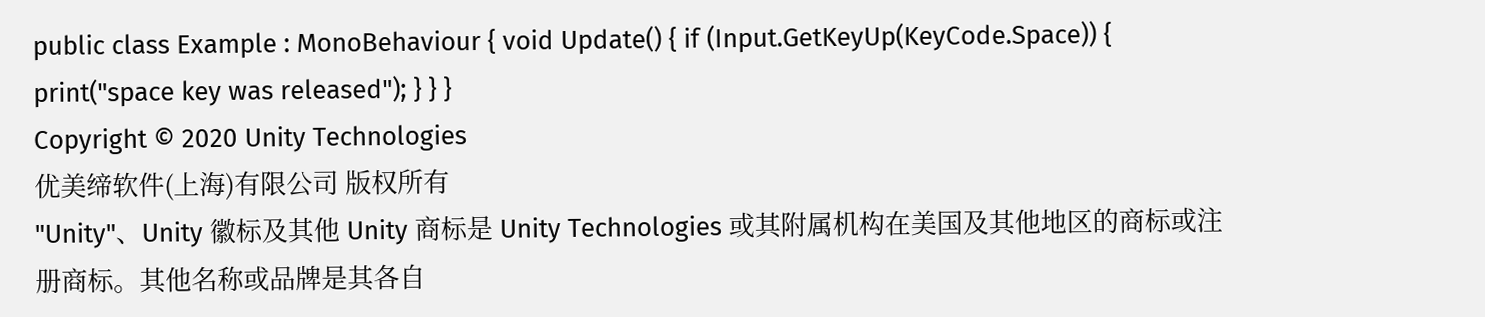public class Example : MonoBehaviour { void Update() { if (Input.GetKeyUp(KeyCode.Space)) { print("space key was released"); } } }
Copyright © 2020 Unity Technologies
优美缔软件(上海)有限公司 版权所有
"Unity"、Unity 徽标及其他 Unity 商标是 Unity Technologies 或其附属机构在美国及其他地区的商标或注册商标。其他名称或品牌是其各自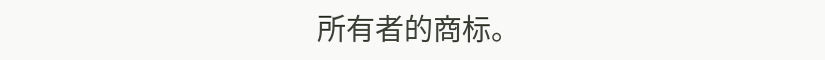所有者的商标。